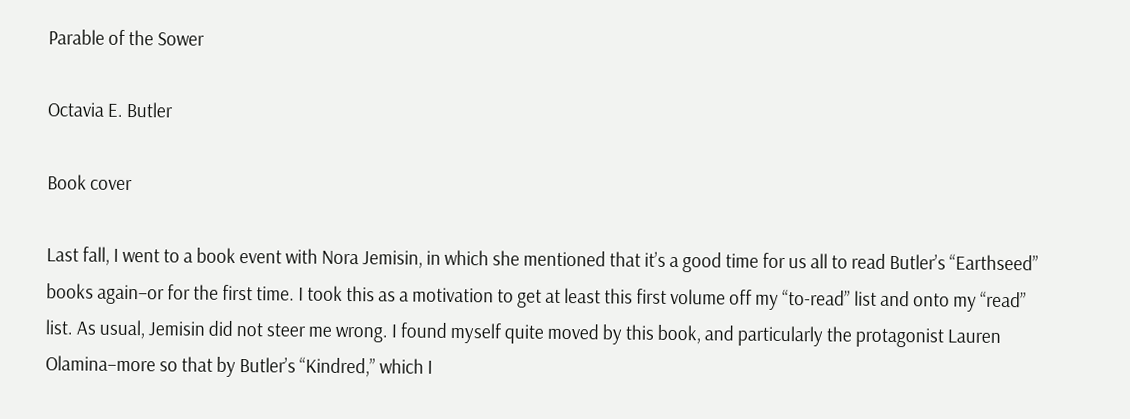Parable of the Sower

Octavia E. Butler

Book cover

Last fall, I went to a book event with Nora Jemisin, in which she mentioned that it’s a good time for us all to read Butler’s “Earthseed” books again–or for the first time. I took this as a motivation to get at least this first volume off my “to-read” list and onto my “read” list. As usual, Jemisin did not steer me wrong. I found myself quite moved by this book, and particularly the protagonist Lauren Olamina–more so that by Butler’s “Kindred,” which I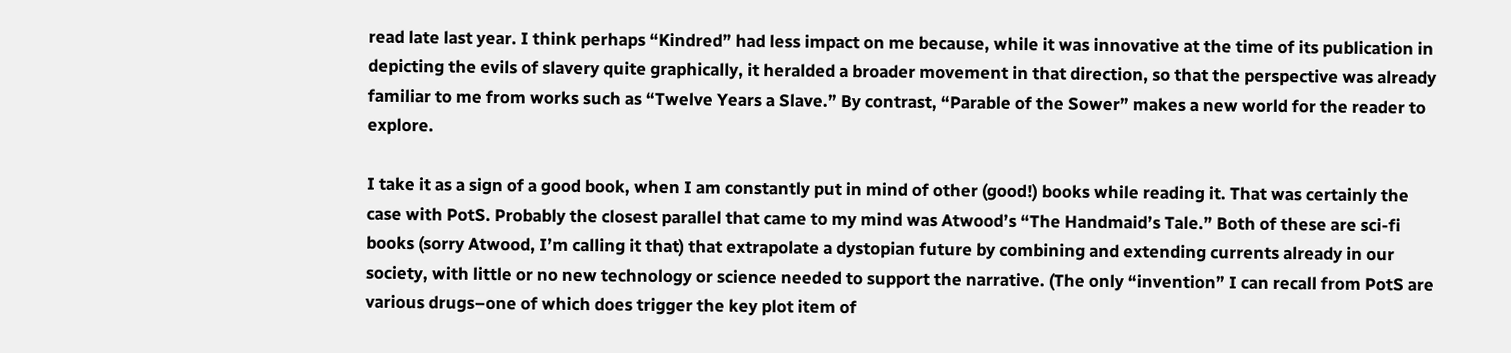read late last year. I think perhaps “Kindred” had less impact on me because, while it was innovative at the time of its publication in depicting the evils of slavery quite graphically, it heralded a broader movement in that direction, so that the perspective was already familiar to me from works such as “Twelve Years a Slave.” By contrast, “Parable of the Sower” makes a new world for the reader to explore.

I take it as a sign of a good book, when I am constantly put in mind of other (good!) books while reading it. That was certainly the case with PotS. Probably the closest parallel that came to my mind was Atwood’s “The Handmaid’s Tale.” Both of these are sci-fi books (sorry Atwood, I’m calling it that) that extrapolate a dystopian future by combining and extending currents already in our society, with little or no new technology or science needed to support the narrative. (The only “invention” I can recall from PotS are various drugs–one of which does trigger the key plot item of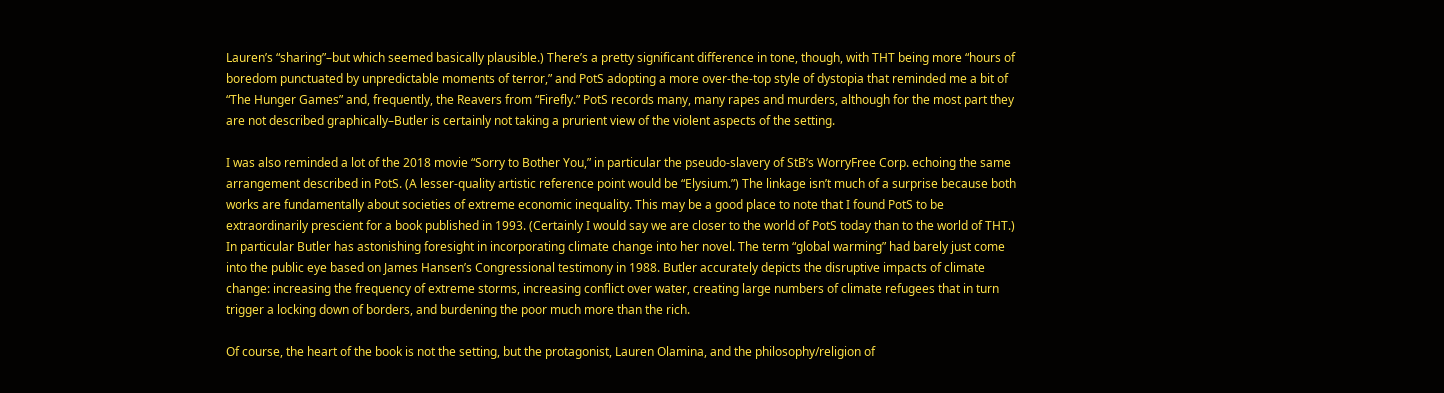Lauren’s “sharing”–but which seemed basically plausible.) There’s a pretty significant difference in tone, though, with THT being more “hours of boredom punctuated by unpredictable moments of terror,” and PotS adopting a more over-the-top style of dystopia that reminded me a bit of “The Hunger Games” and, frequently, the Reavers from “Firefly.” PotS records many, many rapes and murders, although for the most part they are not described graphically–Butler is certainly not taking a prurient view of the violent aspects of the setting.

I was also reminded a lot of the 2018 movie “Sorry to Bother You,” in particular the pseudo-slavery of StB’s WorryFree Corp. echoing the same arrangement described in PotS. (A lesser-quality artistic reference point would be “Elysium.”) The linkage isn’t much of a surprise because both works are fundamentally about societies of extreme economic inequality. This may be a good place to note that I found PotS to be extraordinarily prescient for a book published in 1993. (Certainly I would say we are closer to the world of PotS today than to the world of THT.) In particular Butler has astonishing foresight in incorporating climate change into her novel. The term “global warming” had barely just come into the public eye based on James Hansen’s Congressional testimony in 1988. Butler accurately depicts the disruptive impacts of climate change: increasing the frequency of extreme storms, increasing conflict over water, creating large numbers of climate refugees that in turn trigger a locking down of borders, and burdening the poor much more than the rich.

Of course, the heart of the book is not the setting, but the protagonist, Lauren Olamina, and the philosophy/religion of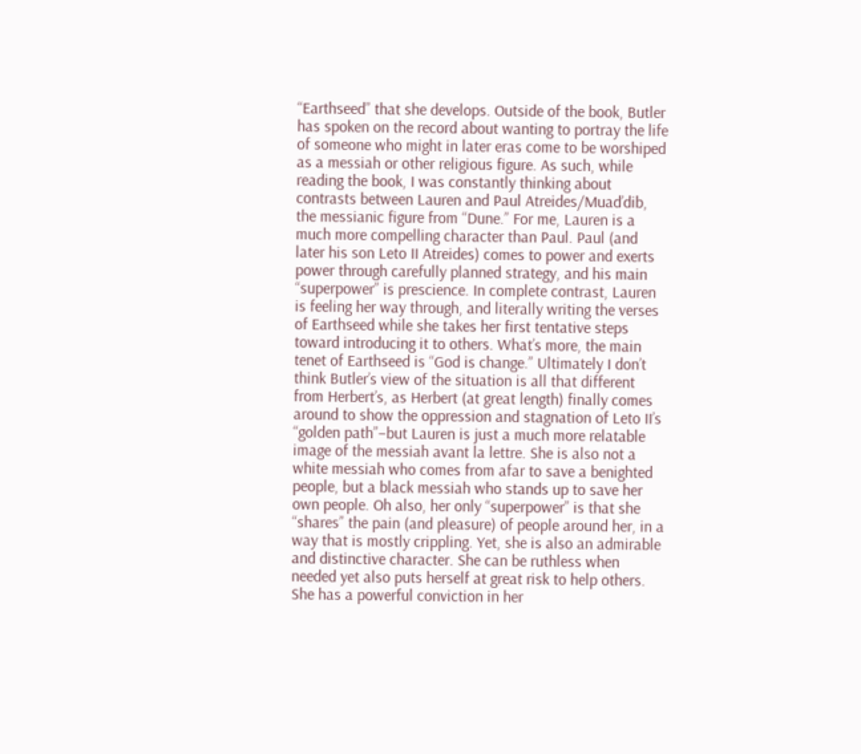“Earthseed” that she develops. Outside of the book, Butler has spoken on the record about wanting to portray the life of someone who might in later eras come to be worshiped as a messiah or other religious figure. As such, while reading the book, I was constantly thinking about contrasts between Lauren and Paul Atreides/Muad’dib, the messianic figure from “Dune.” For me, Lauren is a much more compelling character than Paul. Paul (and later his son Leto II Atreides) comes to power and exerts power through carefully planned strategy, and his main “superpower” is prescience. In complete contrast, Lauren is feeling her way through, and literally writing the verses of Earthseed while she takes her first tentative steps toward introducing it to others. What’s more, the main tenet of Earthseed is “God is change.” Ultimately I don’t think Butler’s view of the situation is all that different from Herbert’s, as Herbert (at great length) finally comes around to show the oppression and stagnation of Leto II’s “golden path”–but Lauren is just a much more relatable image of the messiah avant la lettre. She is also not a white messiah who comes from afar to save a benighted people, but a black messiah who stands up to save her own people. Oh also, her only “superpower” is that she “shares” the pain (and pleasure) of people around her, in a way that is mostly crippling. Yet, she is also an admirable and distinctive character. She can be ruthless when needed yet also puts herself at great risk to help others. She has a powerful conviction in her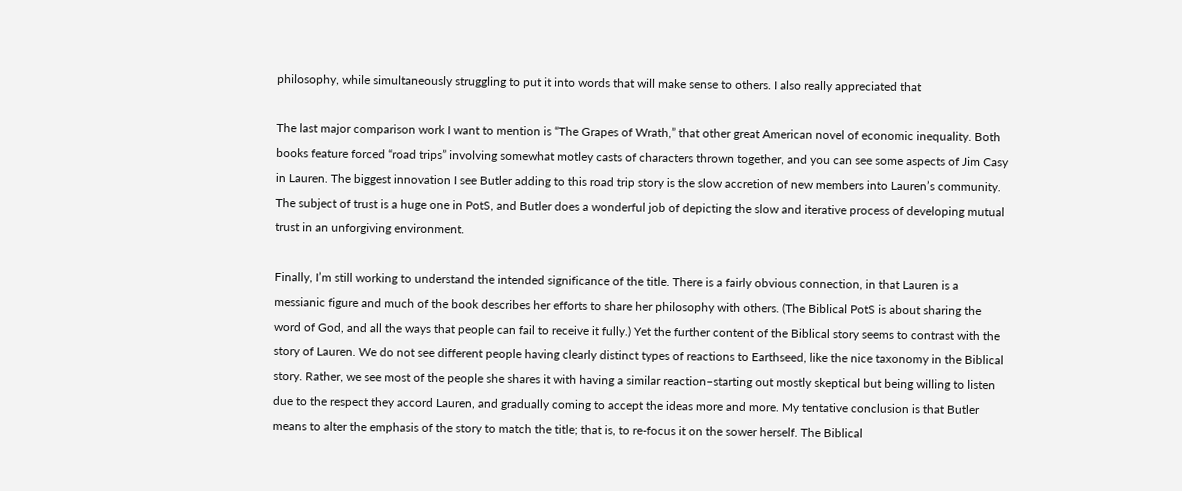philosophy, while simultaneously struggling to put it into words that will make sense to others. I also really appreciated that

The last major comparison work I want to mention is “The Grapes of Wrath,” that other great American novel of economic inequality. Both books feature forced “road trips” involving somewhat motley casts of characters thrown together, and you can see some aspects of Jim Casy in Lauren. The biggest innovation I see Butler adding to this road trip story is the slow accretion of new members into Lauren’s community. The subject of trust is a huge one in PotS, and Butler does a wonderful job of depicting the slow and iterative process of developing mutual trust in an unforgiving environment.

Finally, I’m still working to understand the intended significance of the title. There is a fairly obvious connection, in that Lauren is a messianic figure and much of the book describes her efforts to share her philosophy with others. (The Biblical PotS is about sharing the word of God, and all the ways that people can fail to receive it fully.) Yet the further content of the Biblical story seems to contrast with the story of Lauren. We do not see different people having clearly distinct types of reactions to Earthseed, like the nice taxonomy in the Biblical story. Rather, we see most of the people she shares it with having a similar reaction–starting out mostly skeptical but being willing to listen due to the respect they accord Lauren, and gradually coming to accept the ideas more and more. My tentative conclusion is that Butler means to alter the emphasis of the story to match the title; that is, to re-focus it on the sower herself. The Biblical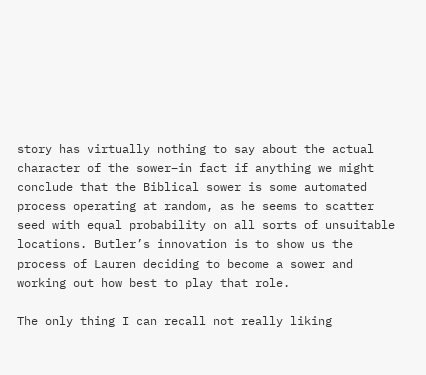story has virtually nothing to say about the actual character of the sower–in fact if anything we might conclude that the Biblical sower is some automated process operating at random, as he seems to scatter seed with equal probability on all sorts of unsuitable locations. Butler’s innovation is to show us the process of Lauren deciding to become a sower and working out how best to play that role.

The only thing I can recall not really liking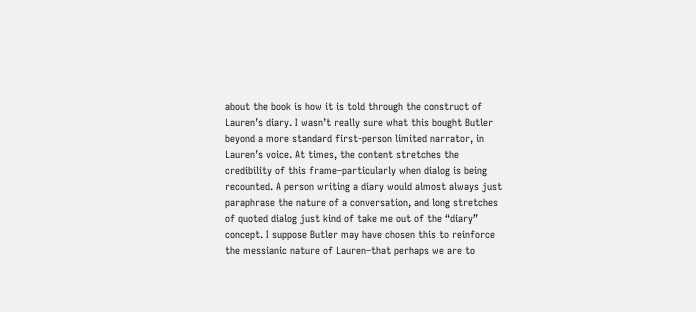about the book is how it is told through the construct of Lauren’s diary. I wasn’t really sure what this bought Butler beyond a more standard first-person limited narrator, in Lauren’s voice. At times, the content stretches the credibility of this frame–particularly when dialog is being recounted. A person writing a diary would almost always just paraphrase the nature of a conversation, and long stretches of quoted dialog just kind of take me out of the “diary” concept. I suppose Butler may have chosen this to reinforce the messianic nature of Lauren–that perhaps we are to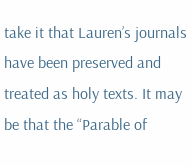take it that Lauren’s journals have been preserved and treated as holy texts. It may be that the “Parable of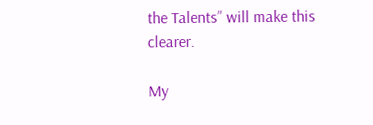the Talents” will make this clearer.

My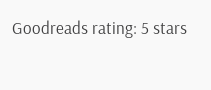Goodreads rating: 5 stars